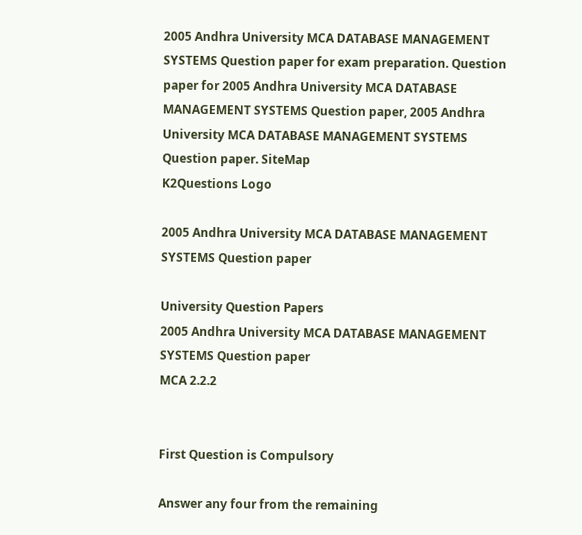2005 Andhra University MCA DATABASE MANAGEMENT SYSTEMS Question paper for exam preparation. Question paper for 2005 Andhra University MCA DATABASE MANAGEMENT SYSTEMS Question paper, 2005 Andhra University MCA DATABASE MANAGEMENT SYSTEMS Question paper. SiteMap
K2Questions Logo

2005 Andhra University MCA DATABASE MANAGEMENT SYSTEMS Question paper

University Question Papers
2005 Andhra University MCA DATABASE MANAGEMENT SYSTEMS Question paper
MCA 2.2.2


First Question is Compulsory

Answer any four from the remaining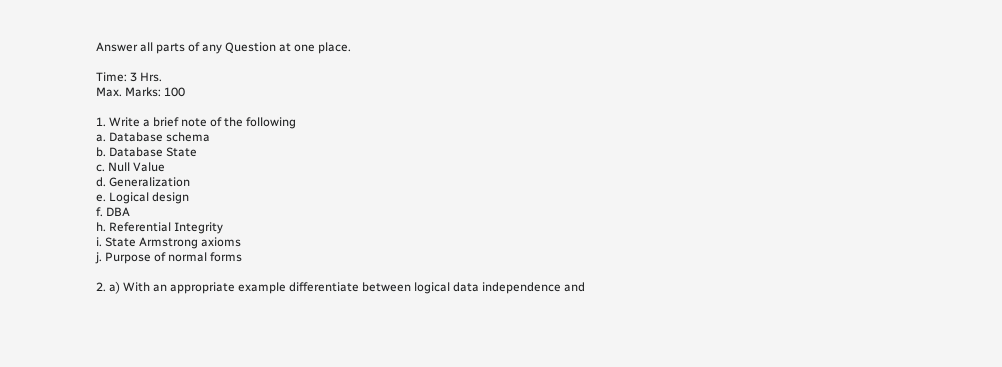Answer all parts of any Question at one place.

Time: 3 Hrs.
Max. Marks: 100

1. Write a brief note of the following
a. Database schema
b. Database State
c. Null Value
d. Generalization
e. Logical design
f. DBA
h. Referential Integrity
i. State Armstrong axioms
j. Purpose of normal forms

2. a) With an appropriate example differentiate between logical data independence and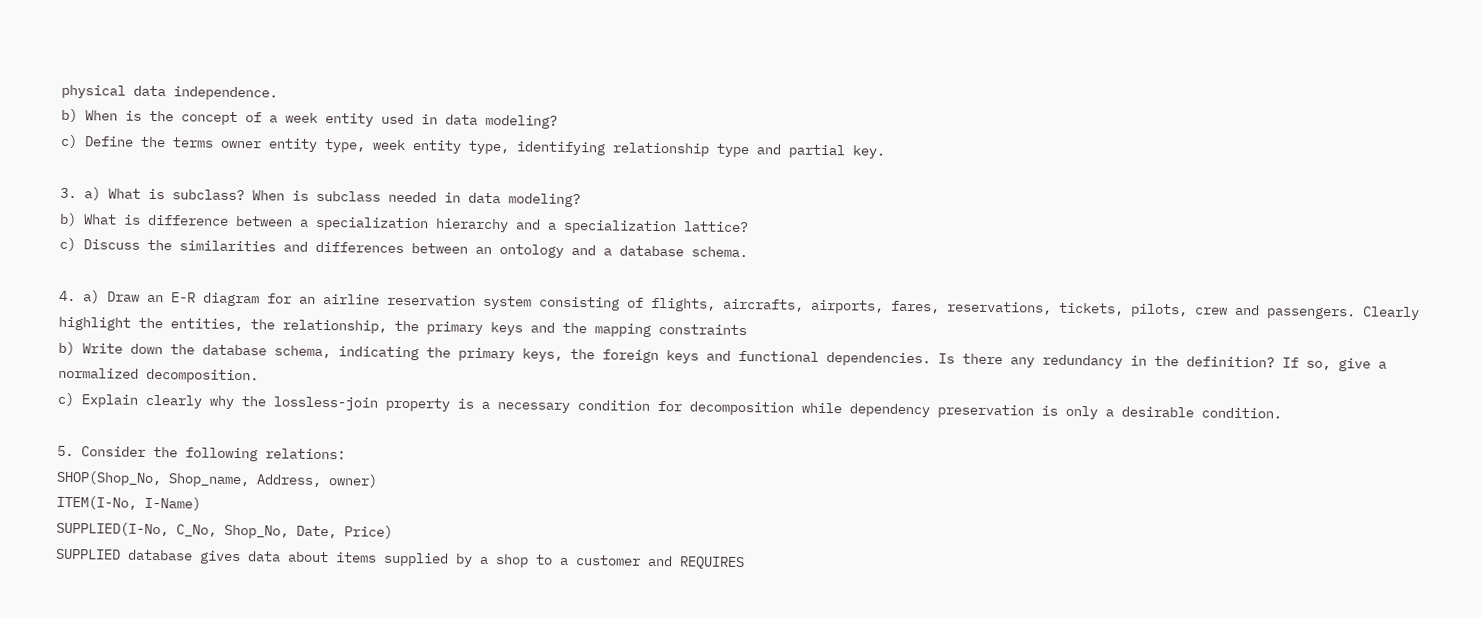physical data independence.
b) When is the concept of a week entity used in data modeling?
c) Define the terms owner entity type, week entity type, identifying relationship type and partial key.

3. a) What is subclass? When is subclass needed in data modeling?
b) What is difference between a specialization hierarchy and a specialization lattice?
c) Discuss the similarities and differences between an ontology and a database schema.

4. a) Draw an E-R diagram for an airline reservation system consisting of flights, aircrafts, airports, fares, reservations, tickets, pilots, crew and passengers. Clearly highlight the entities, the relationship, the primary keys and the mapping constraints
b) Write down the database schema, indicating the primary keys, the foreign keys and functional dependencies. Is there any redundancy in the definition? If so, give a normalized decomposition.
c) Explain clearly why the lossless-join property is a necessary condition for decomposition while dependency preservation is only a desirable condition.

5. Consider the following relations:
SHOP(Shop_No, Shop_name, Address, owner)
ITEM(I-No, I-Name)
SUPPLIED(I-No, C_No, Shop_No, Date, Price)
SUPPLIED database gives data about items supplied by a shop to a customer and REQUIRES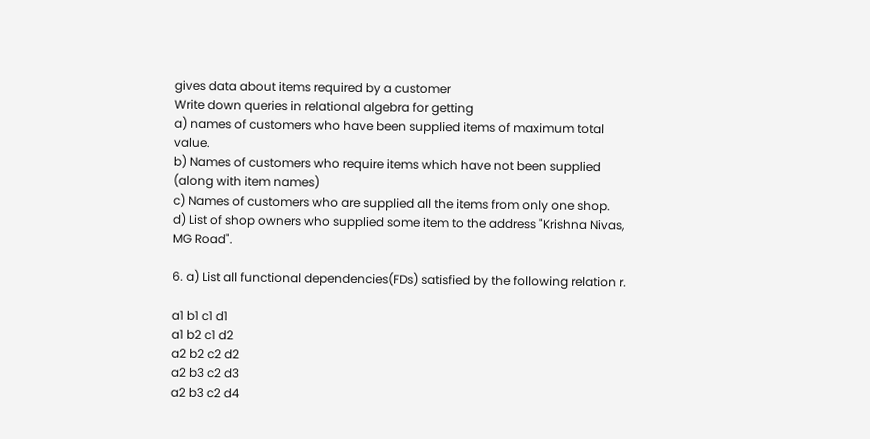gives data about items required by a customer
Write down queries in relational algebra for getting
a) names of customers who have been supplied items of maximum total value.
b) Names of customers who require items which have not been supplied (along with item names)
c) Names of customers who are supplied all the items from only one shop.
d) List of shop owners who supplied some item to the address "Krishna Nivas, MG Road".

6. a) List all functional dependencies(FDs) satisfied by the following relation r.

a1 b1 c1 d1
a1 b2 c1 d2
a2 b2 c2 d2
a2 b3 c2 d3
a2 b3 c2 d4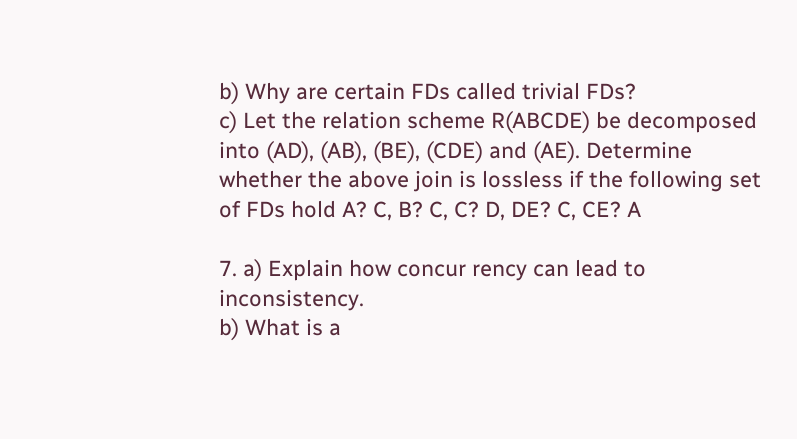b) Why are certain FDs called trivial FDs?
c) Let the relation scheme R(ABCDE) be decomposed into (AD), (AB), (BE), (CDE) and (AE). Determine whether the above join is lossless if the following set of FDs hold A? C, B? C, C? D, DE? C, CE? A

7. a) Explain how concur rency can lead to inconsistency.
b) What is a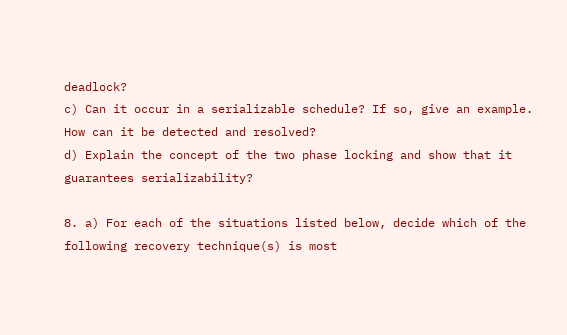deadlock?
c) Can it occur in a serializable schedule? If so, give an example. How can it be detected and resolved?
d) Explain the concept of the two phase locking and show that it guarantees serializability?

8. a) For each of the situations listed below, decide which of the following recovery technique(s) is most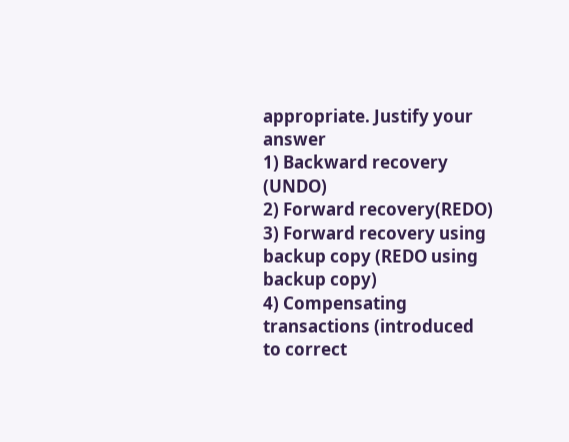appropriate. Justify your answer
1) Backward recovery (UNDO)
2) Forward recovery(REDO)
3) Forward recovery using backup copy (REDO using backup copy)
4) Compensating transactions (introduced to correct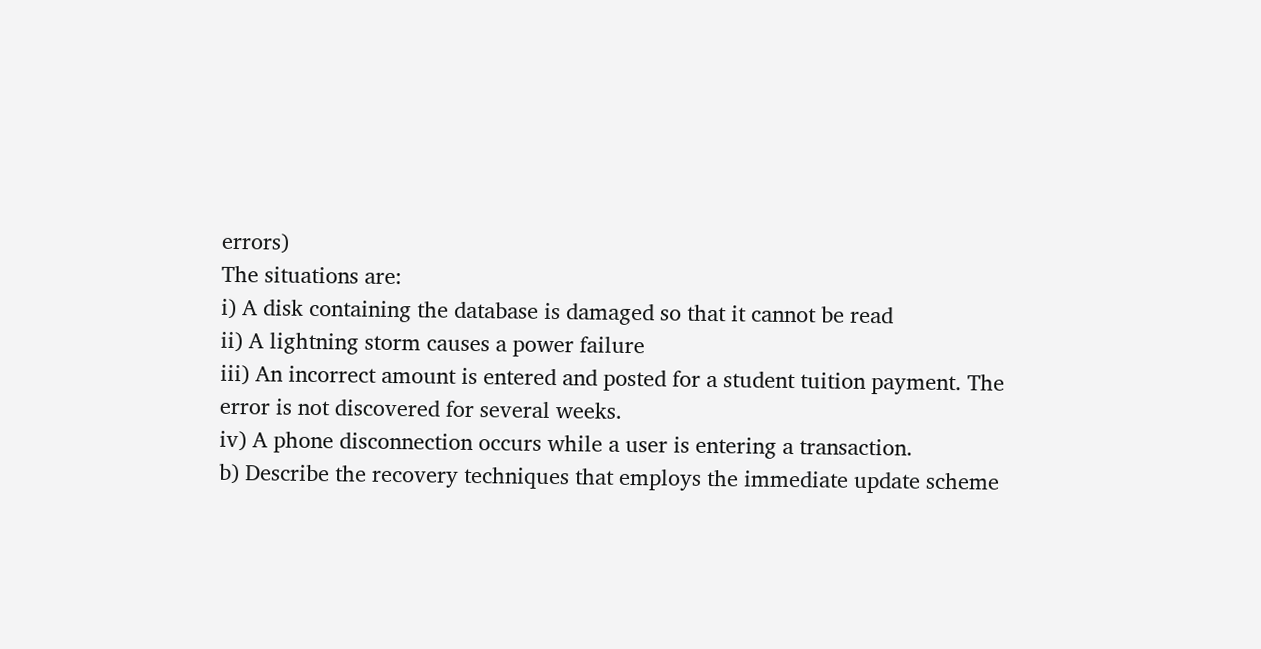errors)
The situations are:
i) A disk containing the database is damaged so that it cannot be read
ii) A lightning storm causes a power failure
iii) An incorrect amount is entered and posted for a student tuition payment. The error is not discovered for several weeks.
iv) A phone disconnection occurs while a user is entering a transaction.
b) Describe the recovery techniques that employs the immediate update scheme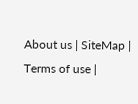About us | SiteMap | Terms of use |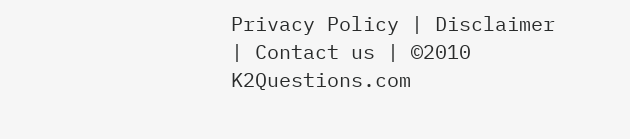Privacy Policy | Disclaimer | Contact us | ©2010 K2Questions.com